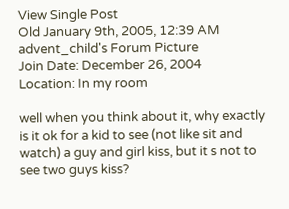View Single Post
Old January 9th, 2005, 12:39 AM
advent_child's Forum Picture
Join Date: December 26, 2004
Location: In my room

well when you think about it, why exactly is it ok for a kid to see (not like sit and watch) a guy and girl kiss, but it s not to see two guys kiss?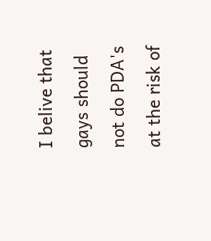I belive that gays should not do PDA's at the risk of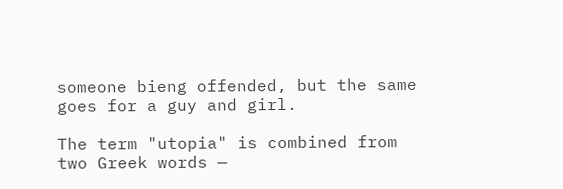someone bieng offended, but the same goes for a guy and girl.

The term "utopia" is combined from two Greek words —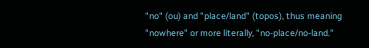"no" (ou) and "place/land" (topos), thus meaning "nowhere" or more literally, "no-place/no-land."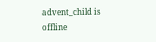advent_child is offline